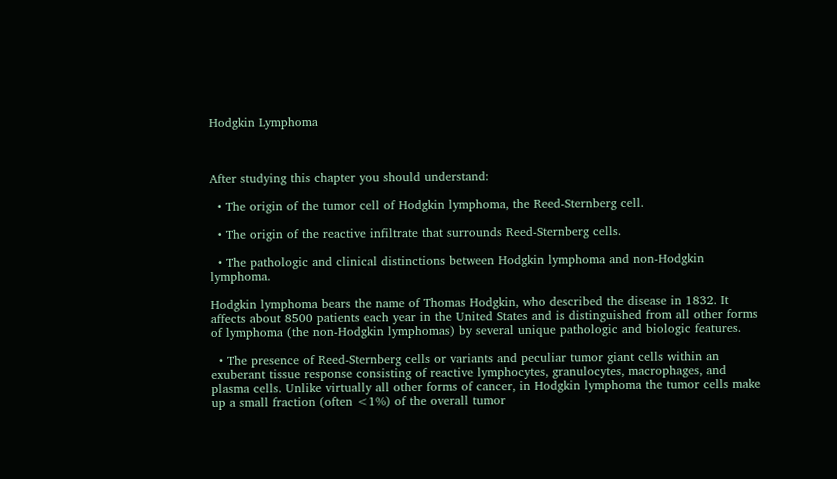Hodgkin Lymphoma



After studying this chapter you should understand:

  • The origin of the tumor cell of Hodgkin lymphoma, the Reed-Sternberg cell.

  • The origin of the reactive infiltrate that surrounds Reed-Sternberg cells.

  • The pathologic and clinical distinctions between Hodgkin lymphoma and non-Hodgkin lymphoma.

Hodgkin lymphoma bears the name of Thomas Hodgkin, who described the disease in 1832. It affects about 8500 patients each year in the United States and is distinguished from all other forms of lymphoma (the non-Hodgkin lymphomas) by several unique pathologic and biologic features.

  • The presence of Reed-Sternberg cells or variants and peculiar tumor giant cells within an exuberant tissue response consisting of reactive lymphocytes, granulocytes, macrophages, and plasma cells. Unlike virtually all other forms of cancer, in Hodgkin lymphoma the tumor cells make up a small fraction (often <1%) of the overall tumor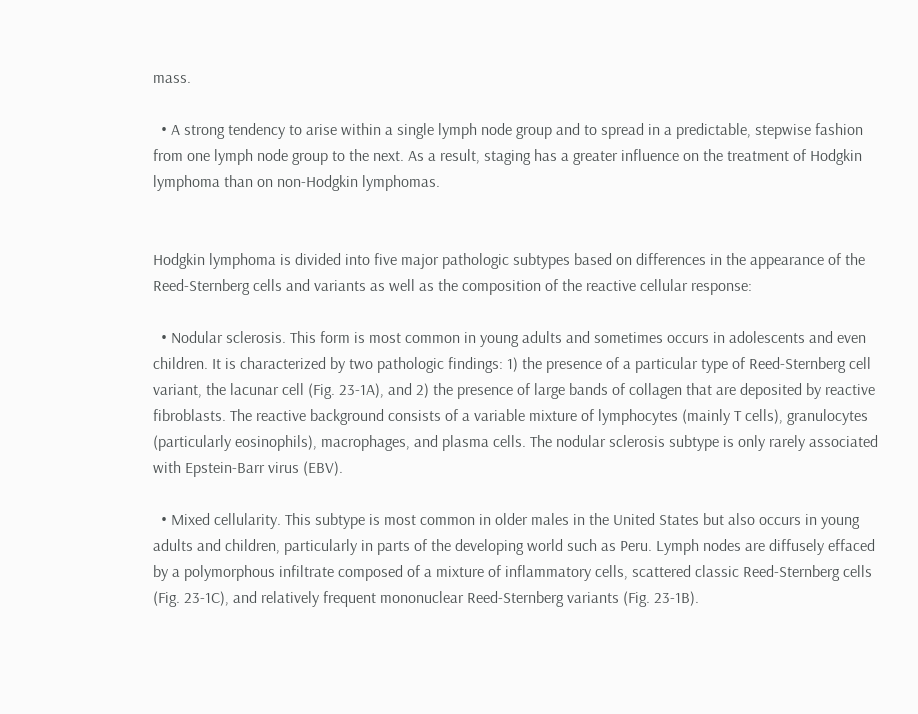mass.

  • A strong tendency to arise within a single lymph node group and to spread in a predictable, stepwise fashion from one lymph node group to the next. As a result, staging has a greater influence on the treatment of Hodgkin lymphoma than on non-Hodgkin lymphomas.


Hodgkin lymphoma is divided into five major pathologic subtypes based on differences in the appearance of the Reed-Sternberg cells and variants as well as the composition of the reactive cellular response:

  • Nodular sclerosis. This form is most common in young adults and sometimes occurs in adolescents and even children. It is characterized by two pathologic findings: 1) the presence of a particular type of Reed-Sternberg cell variant, the lacunar cell (Fig. 23-1A), and 2) the presence of large bands of collagen that are deposited by reactive fibroblasts. The reactive background consists of a variable mixture of lymphocytes (mainly T cells), granulocytes (particularly eosinophils), macrophages, and plasma cells. The nodular sclerosis subtype is only rarely associated with Epstein-Barr virus (EBV).

  • Mixed cellularity. This subtype is most common in older males in the United States but also occurs in young adults and children, particularly in parts of the developing world such as Peru. Lymph nodes are diffusely effaced by a polymorphous infiltrate composed of a mixture of inflammatory cells, scattered classic Reed-Sternberg cells (Fig. 23-1C), and relatively frequent mononuclear Reed-Sternberg variants (Fig. 23-1B).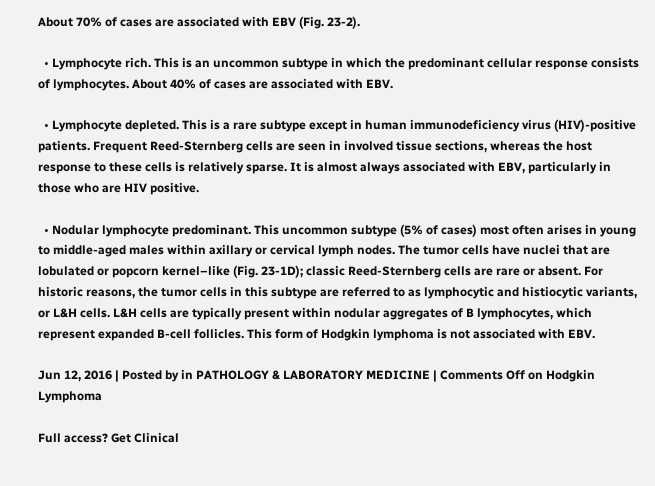About 70% of cases are associated with EBV (Fig. 23-2).

  • Lymphocyte rich. This is an uncommon subtype in which the predominant cellular response consists of lymphocytes. About 40% of cases are associated with EBV.

  • Lymphocyte depleted. This is a rare subtype except in human immunodeficiency virus (HIV)-positive patients. Frequent Reed-Sternberg cells are seen in involved tissue sections, whereas the host response to these cells is relatively sparse. It is almost always associated with EBV, particularly in those who are HIV positive.

  • Nodular lymphocyte predominant. This uncommon subtype (5% of cases) most often arises in young to middle-aged males within axillary or cervical lymph nodes. The tumor cells have nuclei that are lobulated or popcorn kernel–like (Fig. 23-1D); classic Reed-Sternberg cells are rare or absent. For historic reasons, the tumor cells in this subtype are referred to as lymphocytic and histiocytic variants, or L&H cells. L&H cells are typically present within nodular aggregates of B lymphocytes, which represent expanded B-cell follicles. This form of Hodgkin lymphoma is not associated with EBV.

Jun 12, 2016 | Posted by in PATHOLOGY & LABORATORY MEDICINE | Comments Off on Hodgkin Lymphoma

Full access? Get Clinical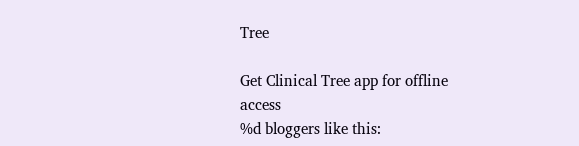Tree

Get Clinical Tree app for offline access
%d bloggers like this: